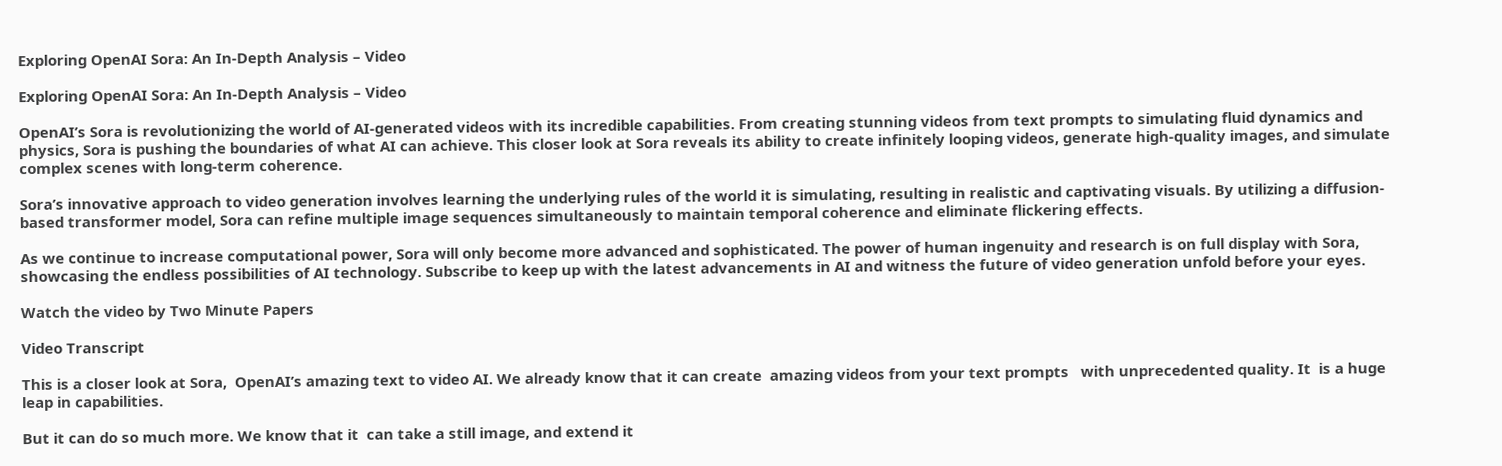Exploring OpenAI Sora: An In-Depth Analysis – Video

Exploring OpenAI Sora: An In-Depth Analysis – Video

OpenAI’s Sora is revolutionizing the world of AI-generated videos with its incredible capabilities. From creating stunning videos from text prompts to simulating fluid dynamics and physics, Sora is pushing the boundaries of what AI can achieve. This closer look at Sora reveals its ability to create infinitely looping videos, generate high-quality images, and simulate complex scenes with long-term coherence.

Sora’s innovative approach to video generation involves learning the underlying rules of the world it is simulating, resulting in realistic and captivating visuals. By utilizing a diffusion-based transformer model, Sora can refine multiple image sequences simultaneously to maintain temporal coherence and eliminate flickering effects.

As we continue to increase computational power, Sora will only become more advanced and sophisticated. The power of human ingenuity and research is on full display with Sora, showcasing the endless possibilities of AI technology. Subscribe to keep up with the latest advancements in AI and witness the future of video generation unfold before your eyes.

Watch the video by Two Minute Papers

Video Transcript

This is a closer look at Sora,  OpenAI’s amazing text to video AI. We already know that it can create  amazing videos from your text prompts   with unprecedented quality. It  is a huge leap in capabilities.

But it can do so much more. We know that it  can take a still image, and extend it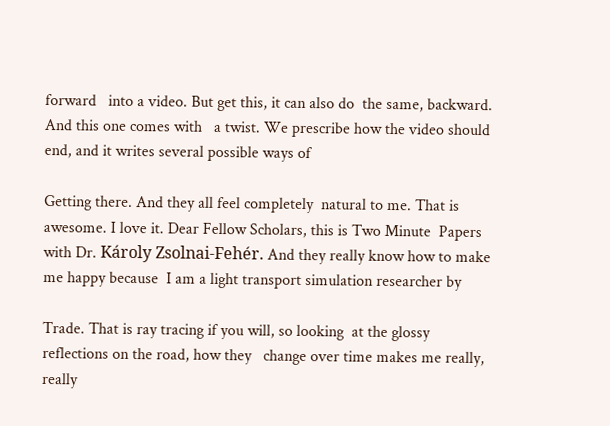forward   into a video. But get this, it can also do  the same, backward. And this one comes with   a twist. We prescribe how the video should  end, and it writes several possible ways of

Getting there. And they all feel completely  natural to me. That is awesome. I love it. Dear Fellow Scholars, this is Two Minute  Papers with Dr. Károly Zsolnai-Fehér. And they really know how to make me happy because  I am a light transport simulation researcher by

Trade. That is ray tracing if you will, so looking  at the glossy reflections on the road, how they   change over time makes me really, really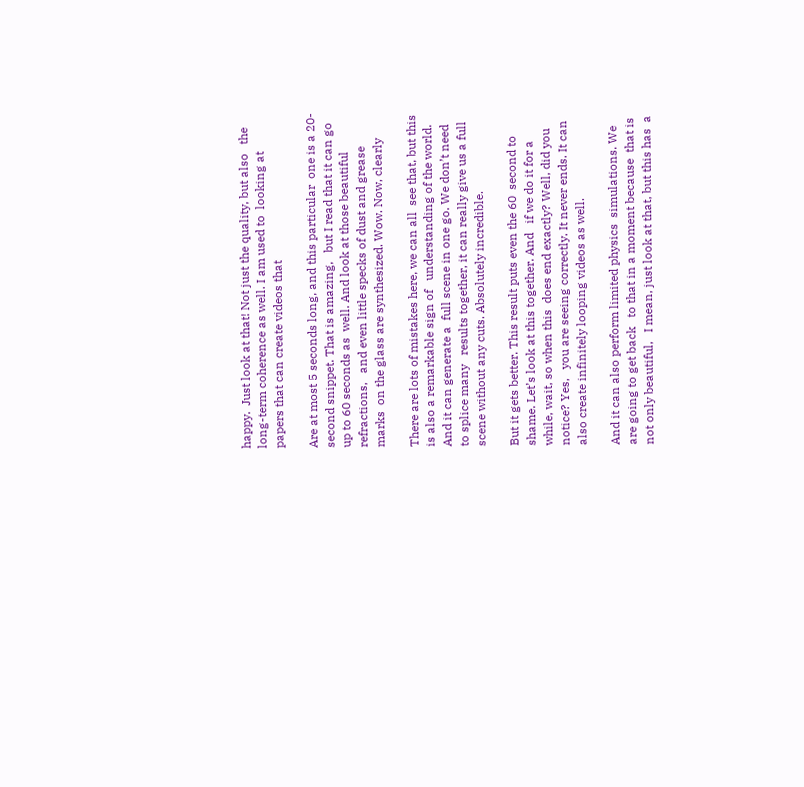happy.  Just look at that! Not just the quality, but also   the long-term coherence as well. I am used to  looking at papers that can create videos that

Are at most 5 seconds long, and this particular  one is a 20-second snippet. That is amazing,   but I read that it can go up to 60 seconds as  well. And look at those beautiful refractions,   and even little specks of dust and grease marks  on the glass are synthesized. Wow. Now, clearly

There are lots of mistakes here, we can all  see that, but this is also a remarkable sign of   understanding of the world. And it can generate a  full scene in one go. We don’t need to splice many   results together, it can really give us a full  scene without any cuts. Absolutely incredible.

But it gets better. This result puts even the 60  second to shame. Let’s look at this together. And   if we do it for a while, wait, so when this  does end exactly? Well, did you notice? Yes,   you are seeing correctly. It never ends. It can  also create infinitely looping videos as well.

And it can also perform limited physics  simulations. We are going to get back   to that in a moment because  that is not only beautiful,   I mean, just look at that, but this has  a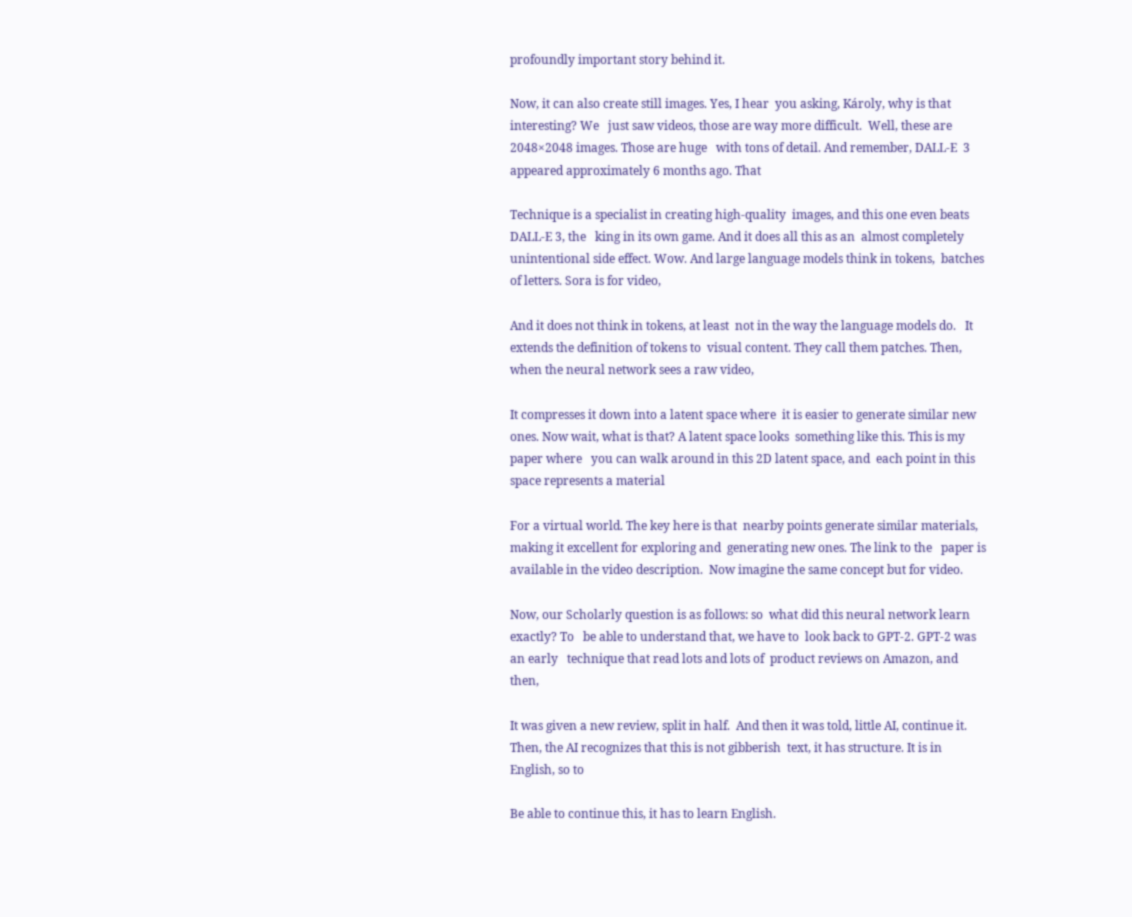profoundly important story behind it.

Now, it can also create still images. Yes, I hear  you asking, Károly, why is that interesting? We   just saw videos, those are way more difficult.  Well, these are 2048×2048 images. Those are huge   with tons of detail. And remember, DALL-E  3 appeared approximately 6 months ago. That

Technique is a specialist in creating high-quality  images, and this one even beats DALL-E 3, the   king in its own game. And it does all this as an  almost completely unintentional side effect. Wow. And large language models think in tokens,  batches of letters. Sora is for video,

And it does not think in tokens, at least  not in the way the language models do.   It extends the definition of tokens to  visual content. They call them patches. Then, when the neural network sees a raw video,

It compresses it down into a latent space where  it is easier to generate similar new ones. Now wait, what is that? A latent space looks  something like this. This is my paper where   you can walk around in this 2D latent space, and  each point in this space represents a material

For a virtual world. The key here is that  nearby points generate similar materials,   making it excellent for exploring and  generating new ones. The link to the   paper is available in the video description.  Now imagine the same concept but for video.

Now, our Scholarly question is as follows: so  what did this neural network learn exactly? To   be able to understand that, we have to  look back to GPT-2. GPT-2 was an early   technique that read lots and lots of  product reviews on Amazon, and then,

It was given a new review, split in half.  And then it was told, little AI, continue it. Then, the AI recognizes that this is not gibberish  text, it has structure. It is in English, so to

Be able to continue this, it has to learn English.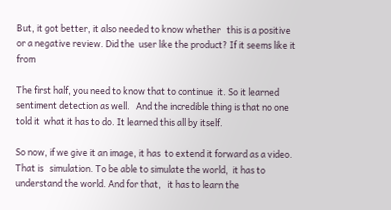But, it got better, it also needed to know whether   this is a positive or a negative review. Did the  user like the product? If it seems like it from

The first half, you need to know that to continue  it. So it learned sentiment detection as well.   And the incredible thing is that no one told it  what it has to do. It learned this all by itself.

So now, if we give it an image, it has  to extend it forward as a video. That is   simulation. To be able to simulate the world,  it has to understand the world. And for that,   it has to learn the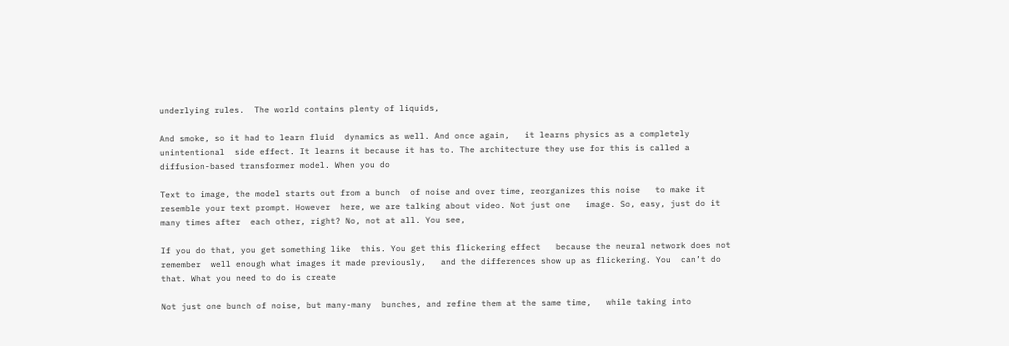underlying rules.  The world contains plenty of liquids,

And smoke, so it had to learn fluid  dynamics as well. And once again,   it learns physics as a completely unintentional  side effect. It learns it because it has to. The architecture they use for this is called a  diffusion-based transformer model. When you do

Text to image, the model starts out from a bunch  of noise and over time, reorganizes this noise   to make it resemble your text prompt. However  here, we are talking about video. Not just one   image. So, easy, just do it many times after  each other, right? No, not at all. You see,

If you do that, you get something like  this. You get this flickering effect   because the neural network does not remember  well enough what images it made previously,   and the differences show up as flickering. You  can’t do that. What you need to do is create

Not just one bunch of noise, but many-many  bunches, and refine them at the same time,   while taking into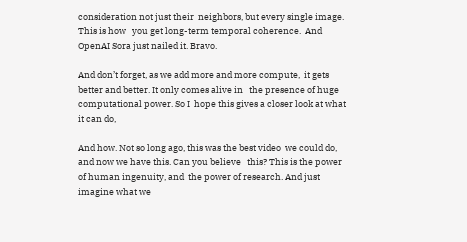consideration not just their  neighbors, but every single image. This is how   you get long-term temporal coherence.  And OpenAI Sora just nailed it. Bravo.

And don’t forget, as we add more and more compute,  it gets better and better. It only comes alive in   the presence of huge computational power. So I  hope this gives a closer look at what it can do,

And how. Not so long ago, this was the best video  we could do, and now we have this. Can you believe   this? This is the power of human ingenuity, and  the power of research. And just imagine what we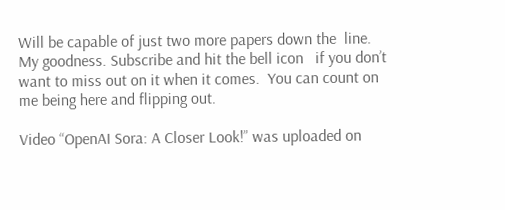Will be capable of just two more papers down the  line. My goodness. Subscribe and hit the bell icon   if you don’t want to miss out on it when it comes.  You can count on me being here and flipping out.

Video “OpenAI Sora: A Closer Look!” was uploaded on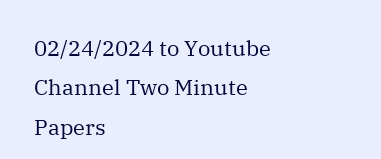02/24/2024 to Youtube Channel Two Minute Papers